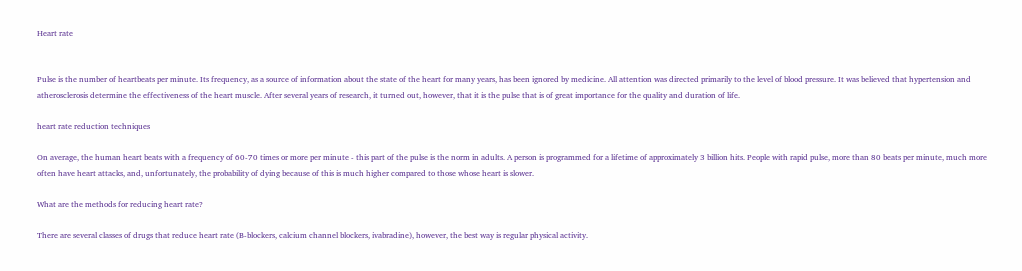Heart rate


Pulse is the number of heartbeats per minute. Its frequency, as a source of information about the state of the heart for many years, has been ignored by medicine. All attention was directed primarily to the level of blood pressure. It was believed that hypertension and atherosclerosis determine the effectiveness of the heart muscle. After several years of research, it turned out, however, that it is the pulse that is of great importance for the quality and duration of life.

heart rate reduction techniques

On average, the human heart beats with a frequency of 60-70 times or more per minute - this part of the pulse is the norm in adults. A person is programmed for a lifetime of approximately 3 billion hits. People with rapid pulse, more than 80 beats per minute, much more often have heart attacks, and, unfortunately, the probability of dying because of this is much higher compared to those whose heart is slower.

What are the methods for reducing heart rate?

There are several classes of drugs that reduce heart rate (B-blockers, calcium channel blockers, ivabradine), however, the best way is regular physical activity.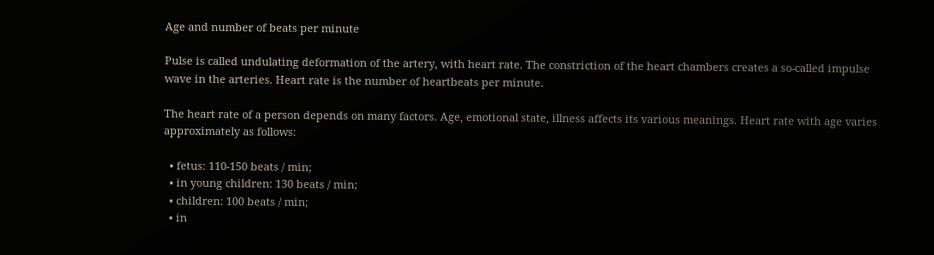Age and number of beats per minute

Pulse is called undulating deformation of the artery, with heart rate. The constriction of the heart chambers creates a so-called impulse wave in the arteries. Heart rate is the number of heartbeats per minute.

The heart rate of a person depends on many factors. Age, emotional state, illness affects its various meanings. Heart rate with age varies approximately as follows:

  • fetus: 110-150 beats / min;
  • in young children: 130 beats / min;
  • children: 100 beats / min;
  • in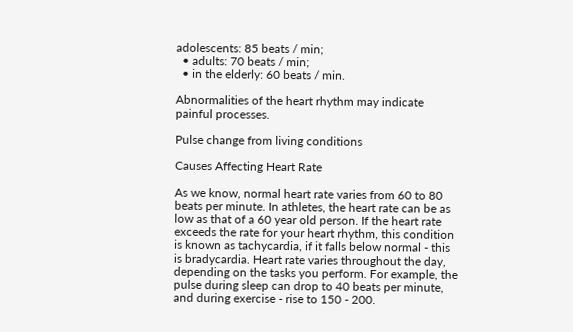adolescents: 85 beats / min;
  • adults: 70 beats / min;
  • in the elderly: 60 beats / min.

Abnormalities of the heart rhythm may indicate painful processes.

Pulse change from living conditions

Causes Affecting Heart Rate

As we know, normal heart rate varies from 60 to 80 beats per minute. In athletes, the heart rate can be as low as that of a 60 year old person. If the heart rate exceeds the rate for your heart rhythm, this condition is known as tachycardia, if it falls below normal - this is bradycardia. Heart rate varies throughout the day, depending on the tasks you perform. For example, the pulse during sleep can drop to 40 beats per minute, and during exercise - rise to 150 - 200.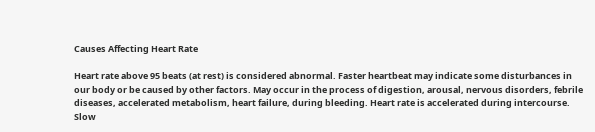Causes Affecting Heart Rate

Heart rate above 95 beats (at rest) is considered abnormal. Faster heartbeat may indicate some disturbances in our body or be caused by other factors. May occur in the process of digestion, arousal, nervous disorders, febrile diseases, accelerated metabolism, heart failure, during bleeding. Heart rate is accelerated during intercourse. Slow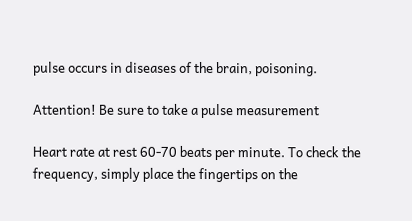pulse occurs in diseases of the brain, poisoning.

Attention! Be sure to take a pulse measurement

Heart rate at rest 60-70 beats per minute. To check the frequency, simply place the fingertips on the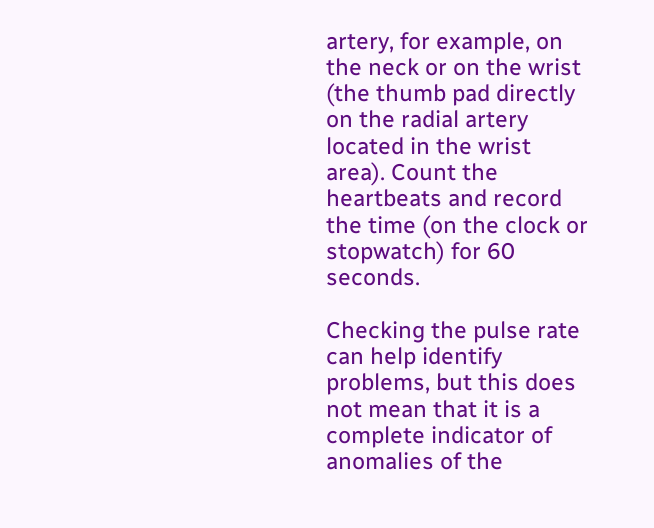artery, for example, on the neck or on the wrist (the thumb pad directly on the radial artery located in the wrist area). Count the heartbeats and record the time (on the clock or stopwatch) for 60 seconds.

Checking the pulse rate can help identify problems, but this does not mean that it is a complete indicator of anomalies of the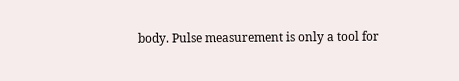body. Pulse measurement is only a tool for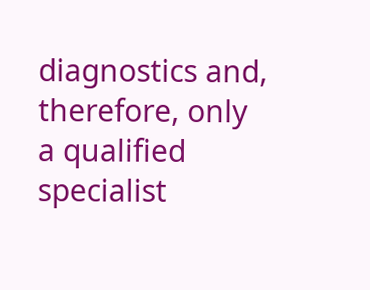diagnostics and, therefore, only a qualified specialist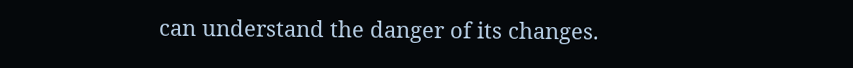can understand the danger of its changes.